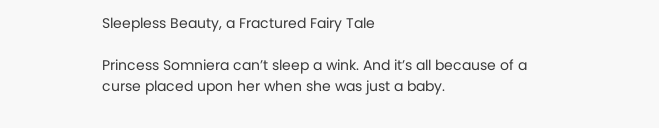Sleepless Beauty, a Fractured Fairy Tale

Princess Somniera can’t sleep a wink. And it’s all because of a curse placed upon her when she was just a baby.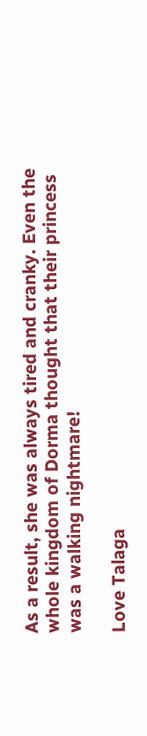As a result, she was always tired and cranky. Even the whole kingdom of Dorma thought that their princess was a walking nightmare!

Love Talaga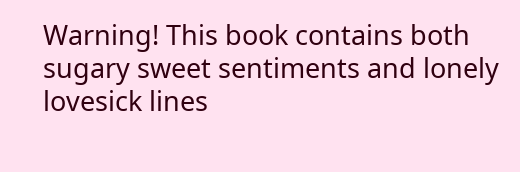Warning! This book contains both sugary sweet sentiments and lonely lovesick lines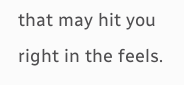that may hit you right in the feels.